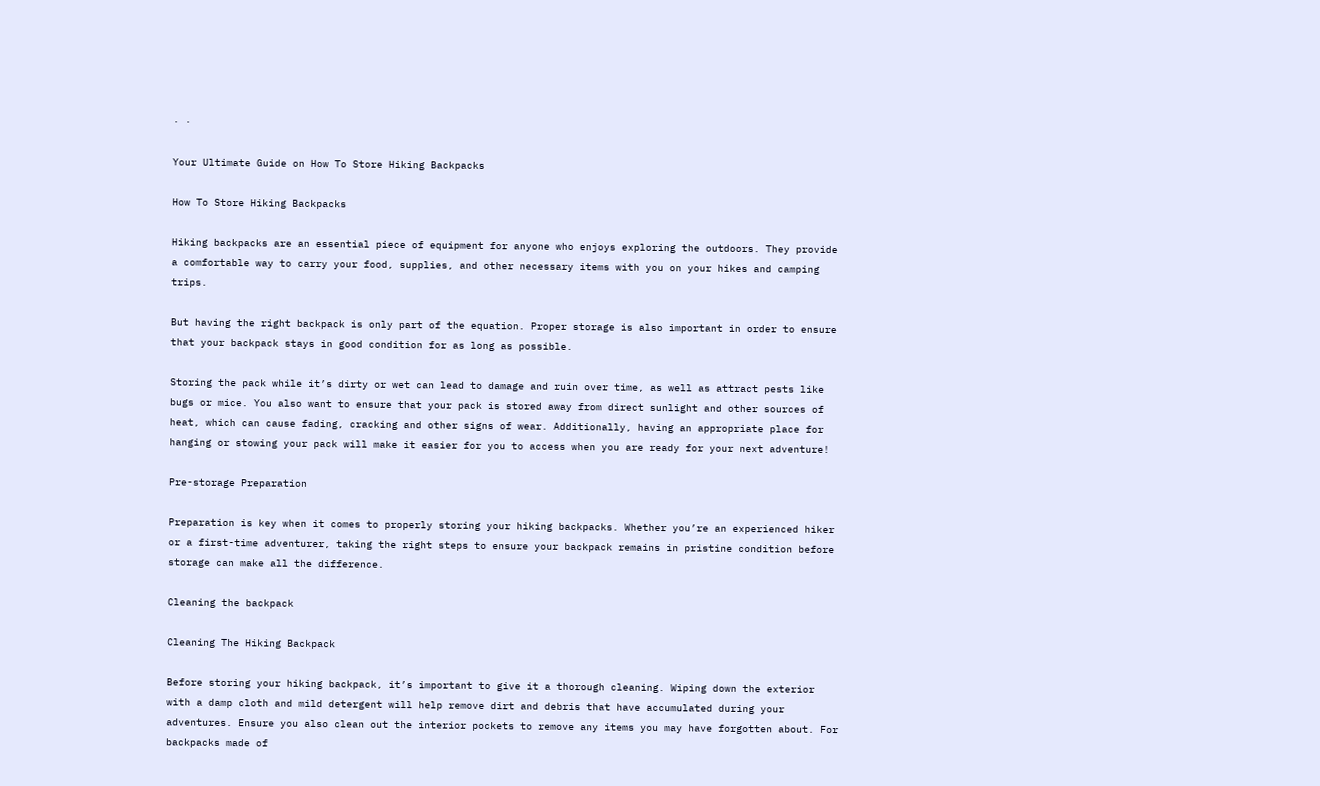· ·

Your Ultimate Guide on How To Store Hiking Backpacks

How To Store Hiking Backpacks

Hiking backpacks are an essential piece of equipment for anyone who enjoys exploring the outdoors. They provide a comfortable way to carry your food, supplies, and other necessary items with you on your hikes and camping trips.

But having the right backpack is only part of the equation. Proper storage is also important in order to ensure that your backpack stays in good condition for as long as possible.

Storing the pack while it’s dirty or wet can lead to damage and ruin over time, as well as attract pests like bugs or mice. You also want to ensure that your pack is stored away from direct sunlight and other sources of heat, which can cause fading, cracking and other signs of wear. Additionally, having an appropriate place for hanging or stowing your pack will make it easier for you to access when you are ready for your next adventure!

Pre-storage Preparation

Preparation is key when it comes to properly storing your hiking backpacks. Whether you’re an experienced hiker or a first-time adventurer, taking the right steps to ensure your backpack remains in pristine condition before storage can make all the difference.

Cleaning the backpack

Cleaning The Hiking Backpack

Before storing your hiking backpack, it’s important to give it a thorough cleaning. Wiping down the exterior with a damp cloth and mild detergent will help remove dirt and debris that have accumulated during your adventures. Ensure you also clean out the interior pockets to remove any items you may have forgotten about. For backpacks made of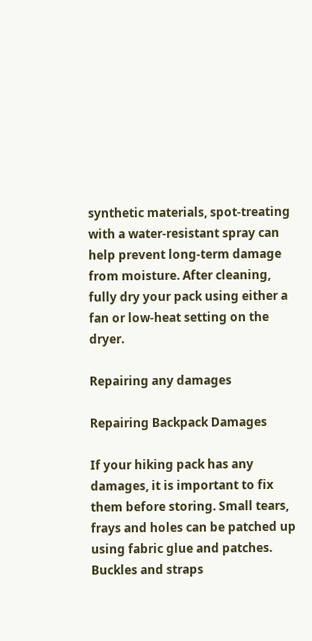synthetic materials, spot-treating with a water-resistant spray can help prevent long-term damage from moisture. After cleaning, fully dry your pack using either a fan or low-heat setting on the dryer.

Repairing any damages

Repairing Backpack Damages

If your hiking pack has any damages, it is important to fix them before storing. Small tears, frays and holes can be patched up using fabric glue and patches. Buckles and straps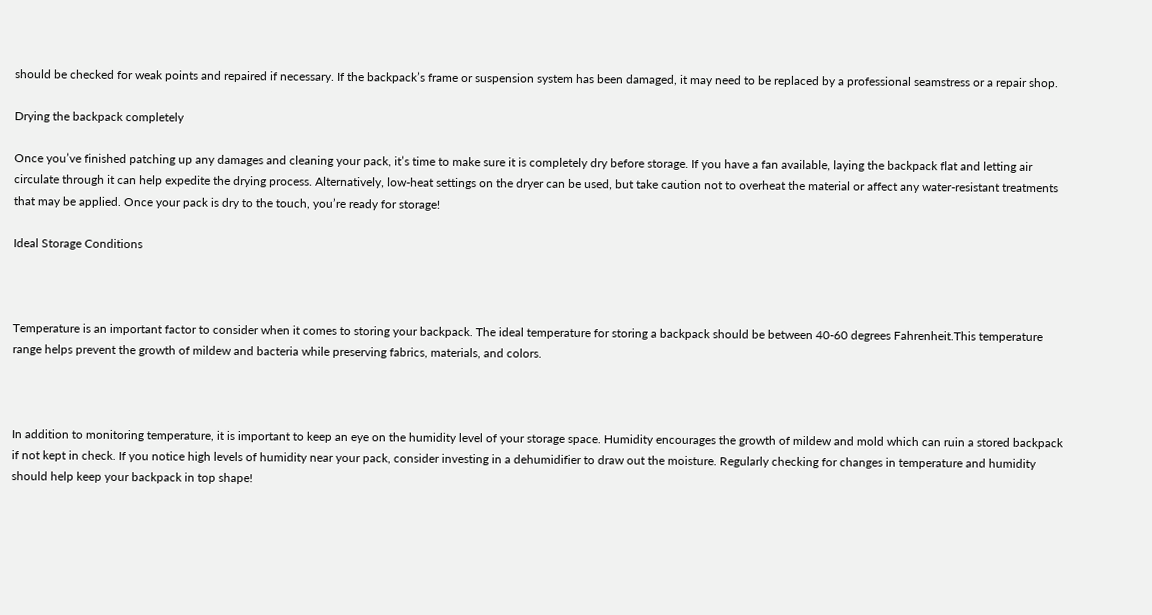should be checked for weak points and repaired if necessary. If the backpack’s frame or suspension system has been damaged, it may need to be replaced by a professional seamstress or a repair shop.

Drying the backpack completely

Once you’ve finished patching up any damages and cleaning your pack, it’s time to make sure it is completely dry before storage. If you have a fan available, laying the backpack flat and letting air circulate through it can help expedite the drying process. Alternatively, low-heat settings on the dryer can be used, but take caution not to overheat the material or affect any water-resistant treatments that may be applied. Once your pack is dry to the touch, you’re ready for storage!

Ideal Storage Conditions



Temperature is an important factor to consider when it comes to storing your backpack. The ideal temperature for storing a backpack should be between 40-60 degrees Fahrenheit.This temperature range helps prevent the growth of mildew and bacteria while preserving fabrics, materials, and colors.



In addition to monitoring temperature, it is important to keep an eye on the humidity level of your storage space. Humidity encourages the growth of mildew and mold which can ruin a stored backpack if not kept in check. If you notice high levels of humidity near your pack, consider investing in a dehumidifier to draw out the moisture. Regularly checking for changes in temperature and humidity should help keep your backpack in top shape!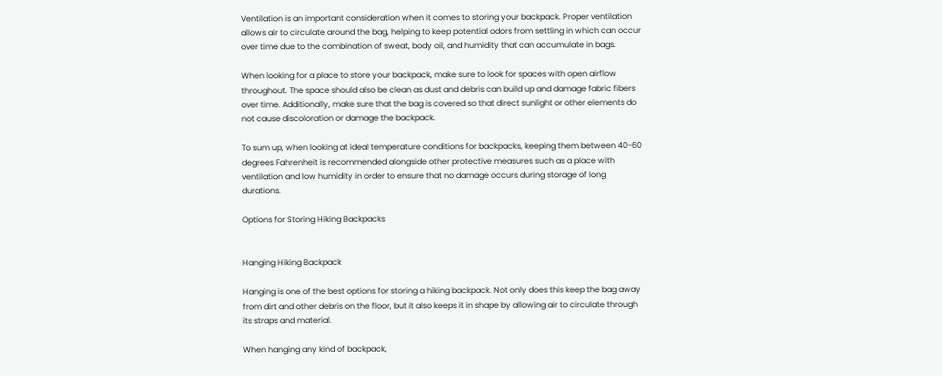Ventilation is an important consideration when it comes to storing your backpack. Proper ventilation allows air to circulate around the bag, helping to keep potential odors from settling in which can occur over time due to the combination of sweat, body oil, and humidity that can accumulate in bags.

When looking for a place to store your backpack, make sure to look for spaces with open airflow throughout. The space should also be clean as dust and debris can build up and damage fabric fibers over time. Additionally, make sure that the bag is covered so that direct sunlight or other elements do not cause discoloration or damage the backpack.

To sum up, when looking at ideal temperature conditions for backpacks, keeping them between 40-60 degrees Fahrenheit is recommended alongside other protective measures such as a place with ventilation and low humidity in order to ensure that no damage occurs during storage of long durations.

Options for Storing Hiking Backpacks


Hanging Hiking Backpack

Hanging is one of the best options for storing a hiking backpack. Not only does this keep the bag away from dirt and other debris on the floor, but it also keeps it in shape by allowing air to circulate through its straps and material.

When hanging any kind of backpack,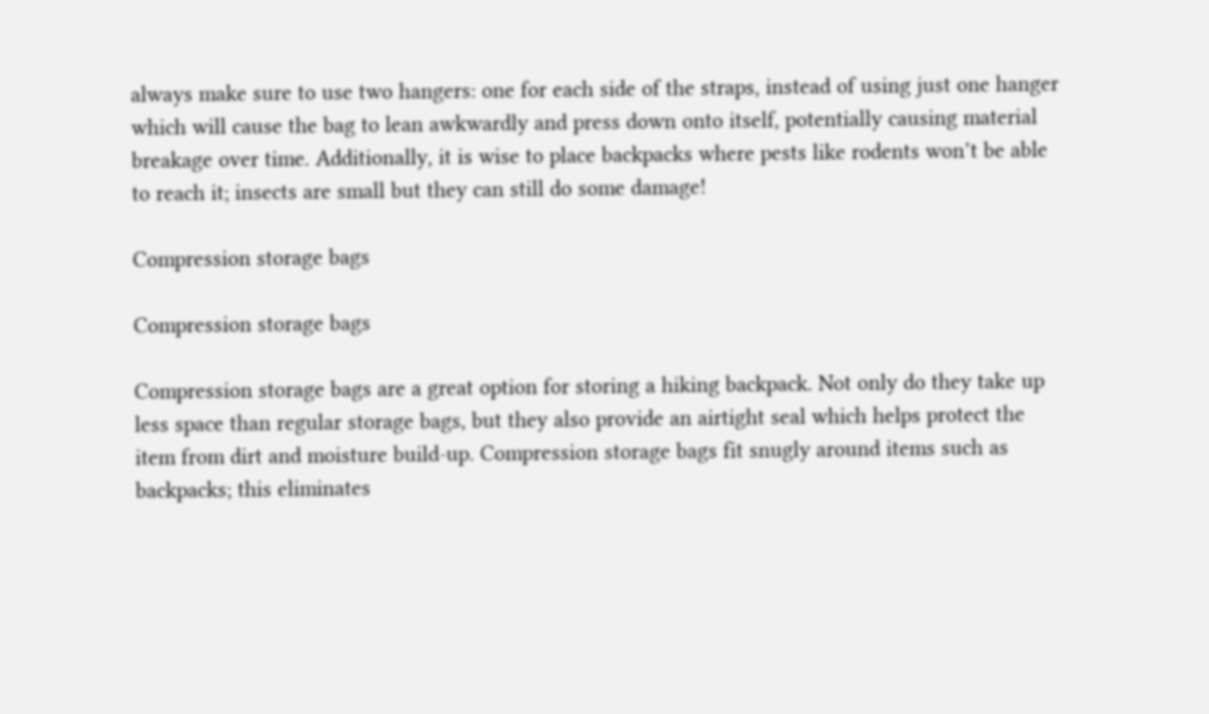always make sure to use two hangers: one for each side of the straps, instead of using just one hanger which will cause the bag to lean awkwardly and press down onto itself, potentially causing material breakage over time. Additionally, it is wise to place backpacks where pests like rodents won’t be able to reach it; insects are small but they can still do some damage!

Compression storage bags

Compression storage bags

Compression storage bags are a great option for storing a hiking backpack. Not only do they take up less space than regular storage bags, but they also provide an airtight seal which helps protect the item from dirt and moisture build-up. Compression storage bags fit snugly around items such as backpacks; this eliminates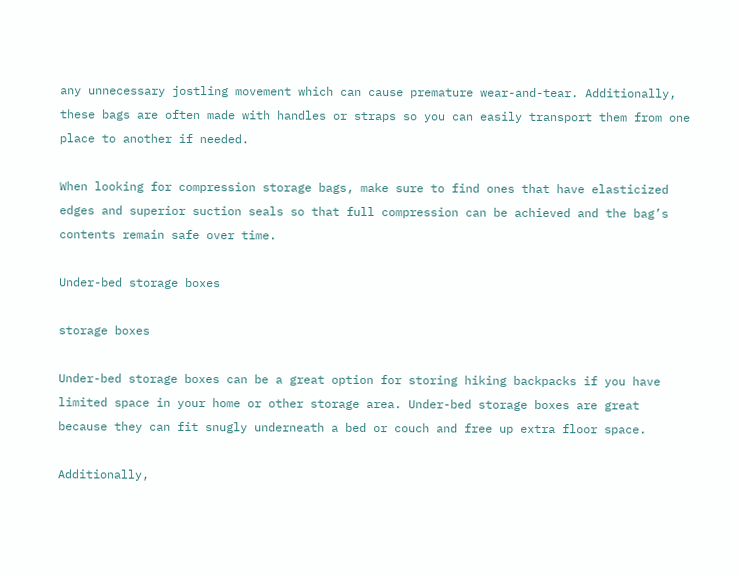any unnecessary jostling movement which can cause premature wear-and-tear. Additionally, these bags are often made with handles or straps so you can easily transport them from one place to another if needed.

When looking for compression storage bags, make sure to find ones that have elasticized edges and superior suction seals so that full compression can be achieved and the bag’s contents remain safe over time.

Under-bed storage boxes

storage boxes

Under-bed storage boxes can be a great option for storing hiking backpacks if you have limited space in your home or other storage area. Under-bed storage boxes are great because they can fit snugly underneath a bed or couch and free up extra floor space.

Additionally,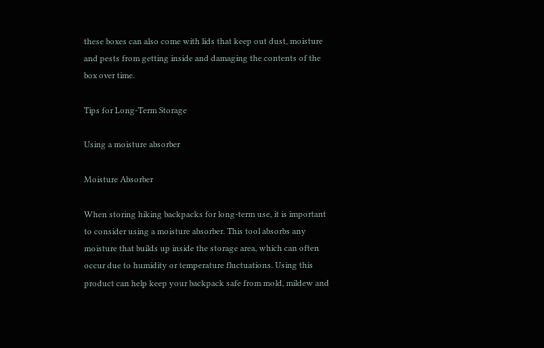these boxes can also come with lids that keep out dust, moisture and pests from getting inside and damaging the contents of the box over time.

Tips for Long-Term Storage

Using a moisture absorber

Moisture Absorber

When storing hiking backpacks for long-term use, it is important to consider using a moisture absorber. This tool absorbs any moisture that builds up inside the storage area, which can often occur due to humidity or temperature fluctuations. Using this product can help keep your backpack safe from mold, mildew and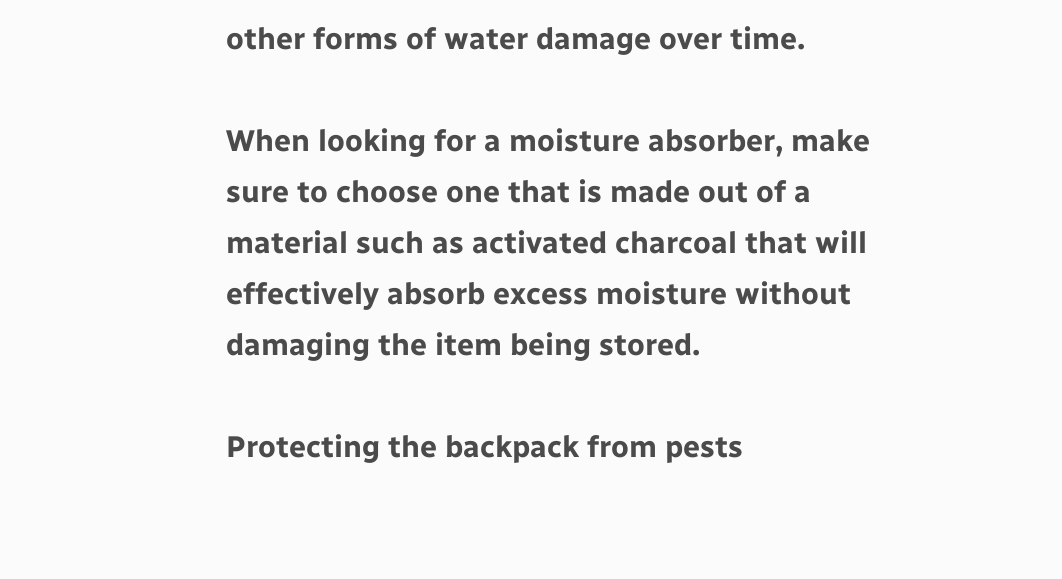other forms of water damage over time.

When looking for a moisture absorber, make sure to choose one that is made out of a material such as activated charcoal that will effectively absorb excess moisture without damaging the item being stored.

Protecting the backpack from pests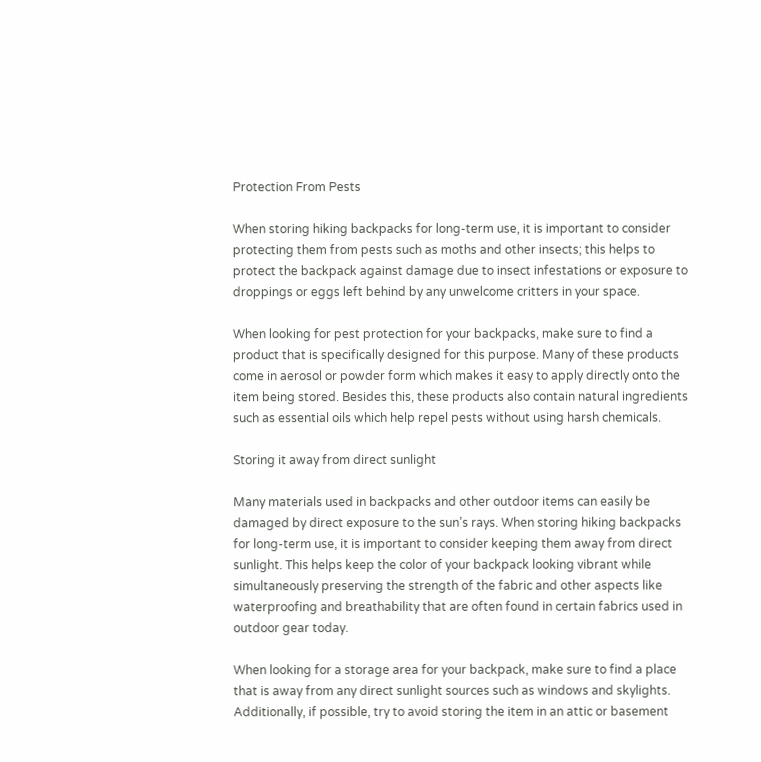Protection From Pests

When storing hiking backpacks for long-term use, it is important to consider protecting them from pests such as moths and other insects; this helps to protect the backpack against damage due to insect infestations or exposure to droppings or eggs left behind by any unwelcome critters in your space.

When looking for pest protection for your backpacks, make sure to find a product that is specifically designed for this purpose. Many of these products come in aerosol or powder form which makes it easy to apply directly onto the item being stored. Besides this, these products also contain natural ingredients such as essential oils which help repel pests without using harsh chemicals.

Storing it away from direct sunlight

Many materials used in backpacks and other outdoor items can easily be damaged by direct exposure to the sun’s rays. When storing hiking backpacks for long-term use, it is important to consider keeping them away from direct sunlight. This helps keep the color of your backpack looking vibrant while simultaneously preserving the strength of the fabric and other aspects like waterproofing and breathability that are often found in certain fabrics used in outdoor gear today.

When looking for a storage area for your backpack, make sure to find a place that is away from any direct sunlight sources such as windows and skylights. Additionally, if possible, try to avoid storing the item in an attic or basement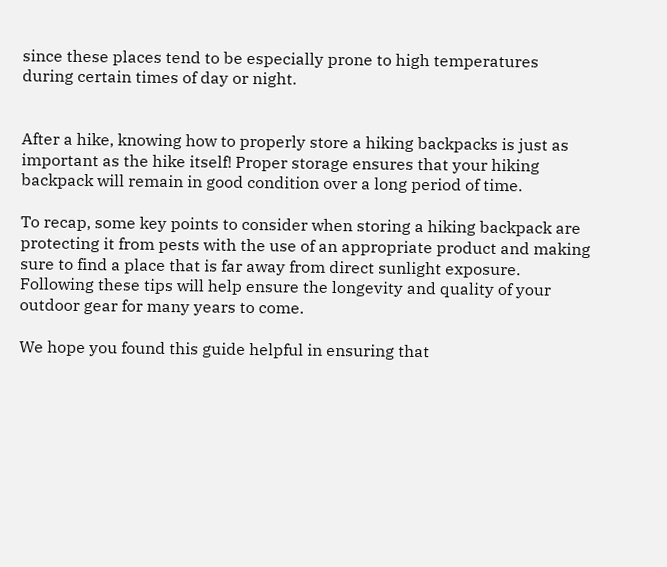since these places tend to be especially prone to high temperatures during certain times of day or night.


After a hike, knowing how to properly store a hiking backpacks is just as important as the hike itself! Proper storage ensures that your hiking backpack will remain in good condition over a long period of time.

To recap, some key points to consider when storing a hiking backpack are protecting it from pests with the use of an appropriate product and making sure to find a place that is far away from direct sunlight exposure. Following these tips will help ensure the longevity and quality of your outdoor gear for many years to come.

We hope you found this guide helpful in ensuring that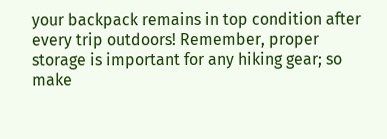your backpack remains in top condition after every trip outdoors! Remember, proper storage is important for any hiking gear; so make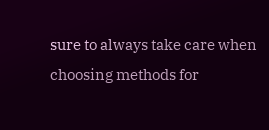sure to always take care when choosing methods for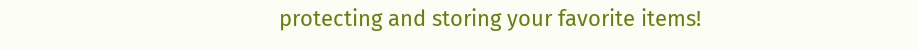protecting and storing your favorite items!